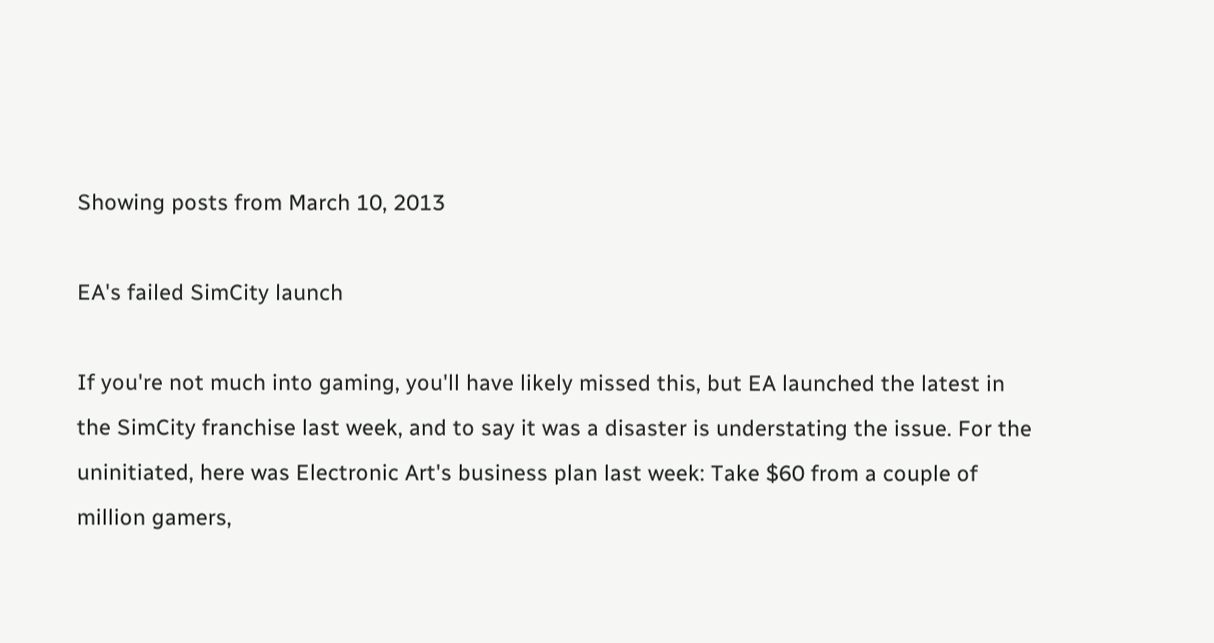Showing posts from March 10, 2013

EA's failed SimCity launch

If you're not much into gaming, you'll have likely missed this, but EA launched the latest in the SimCity franchise last week, and to say it was a disaster is understating the issue. For the uninitiated, here was Electronic Art's business plan last week: Take $60 from a couple of million gamers,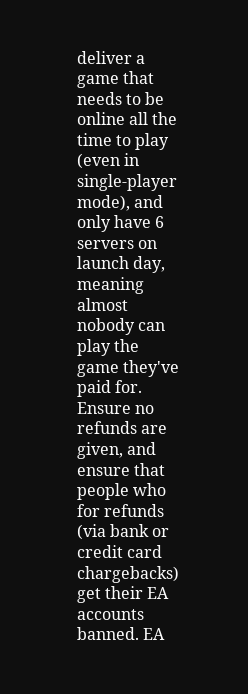deliver a game that needs to be online all the time to play (even in single-player mode), and only have 6 servers on launch day, meaning almost nobody can play the game they've paid for. Ensure no refunds are given, and ensure that people who for refunds (via bank or credit card chargebacks) get their EA accounts banned. EA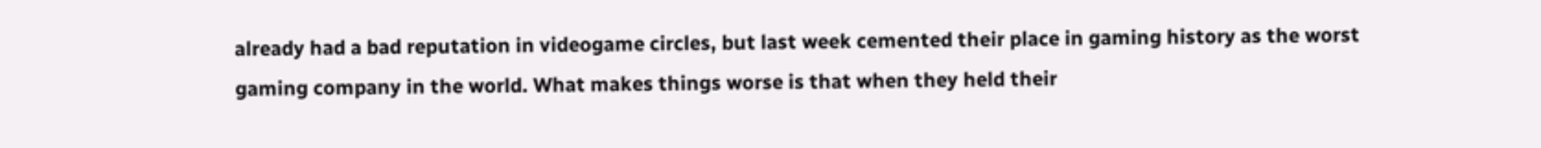already had a bad reputation in videogame circles, but last week cemented their place in gaming history as the worst gaming company in the world. What makes things worse is that when they held their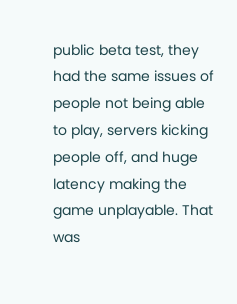public beta test, they had the same issues of people not being able to play, servers kicking people off, and huge latency making the game unplayable. That was